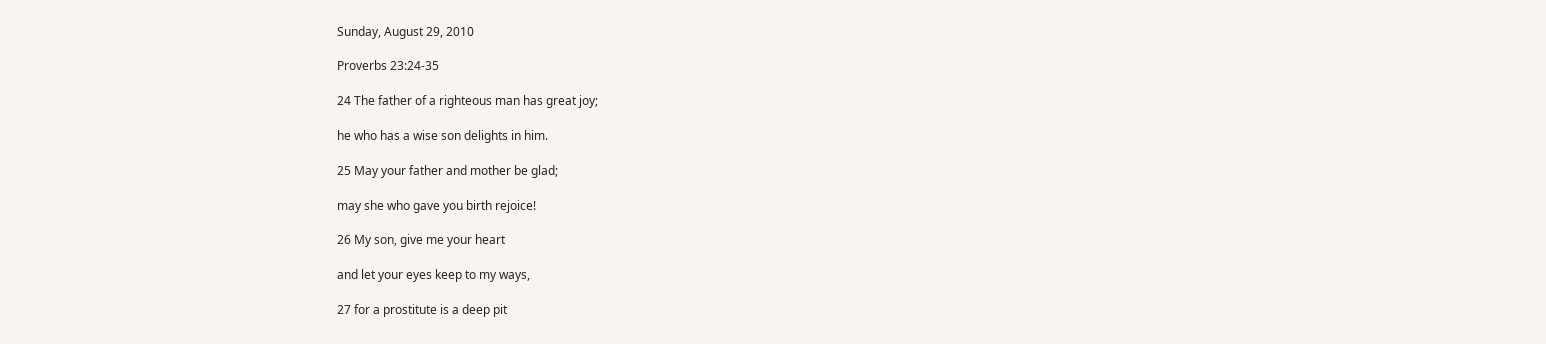Sunday, August 29, 2010

Proverbs 23:24-35

24 The father of a righteous man has great joy;

he who has a wise son delights in him.

25 May your father and mother be glad;

may she who gave you birth rejoice!

26 My son, give me your heart

and let your eyes keep to my ways,

27 for a prostitute is a deep pit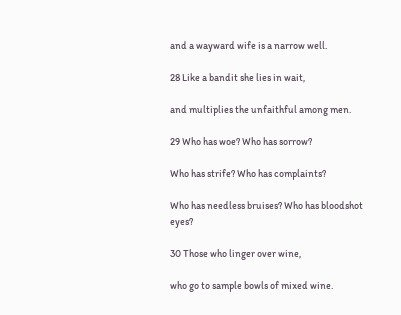and a wayward wife is a narrow well.

28 Like a bandit she lies in wait,

and multiplies the unfaithful among men.

29 Who has woe? Who has sorrow?

Who has strife? Who has complaints?

Who has needless bruises? Who has bloodshot eyes?

30 Those who linger over wine,

who go to sample bowls of mixed wine.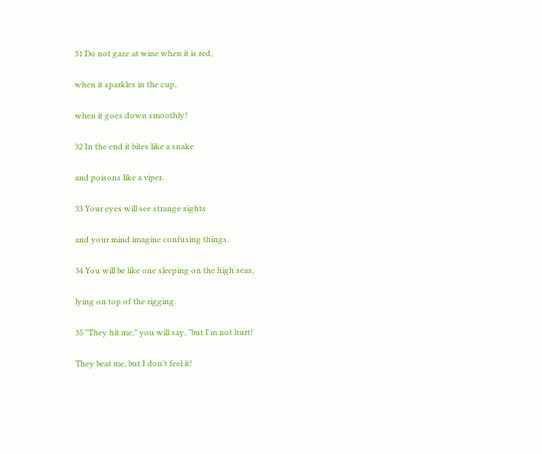31 Do not gaze at wine when it is red,

when it sparkles in the cup,

when it goes down smoothly!

32 In the end it bites like a snake

and poisons like a viper.

33 Your eyes will see strange sights

and your mind imagine confusing things.

34 You will be like one sleeping on the high seas,

lying on top of the rigging.

35 "They hit me," you will say, "but I'm not hurt!

They beat me, but I don't feel it!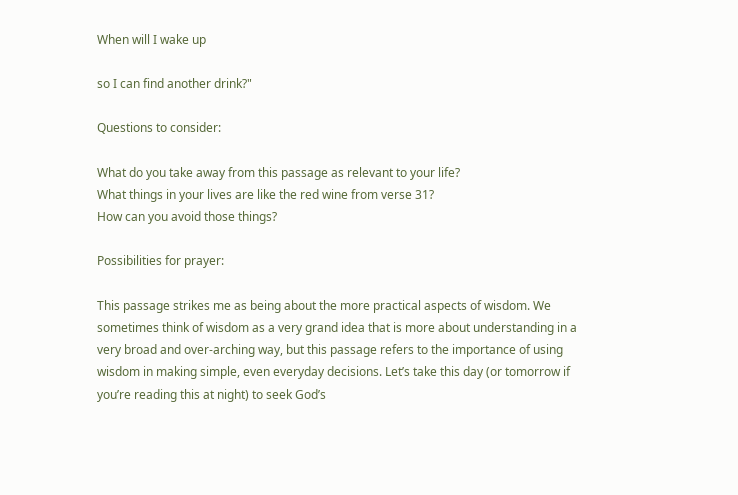When will I wake up

so I can find another drink?"

Questions to consider:

What do you take away from this passage as relevant to your life?
What things in your lives are like the red wine from verse 31?
How can you avoid those things?

Possibilities for prayer:

This passage strikes me as being about the more practical aspects of wisdom. We sometimes think of wisdom as a very grand idea that is more about understanding in a very broad and over-arching way, but this passage refers to the importance of using wisdom in making simple, even everyday decisions. Let’s take this day (or tomorrow if you’re reading this at night) to seek God’s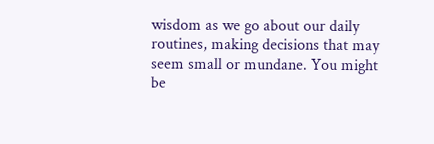wisdom as we go about our daily routines, making decisions that may seem small or mundane. You might be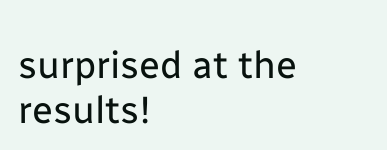surprised at the results!